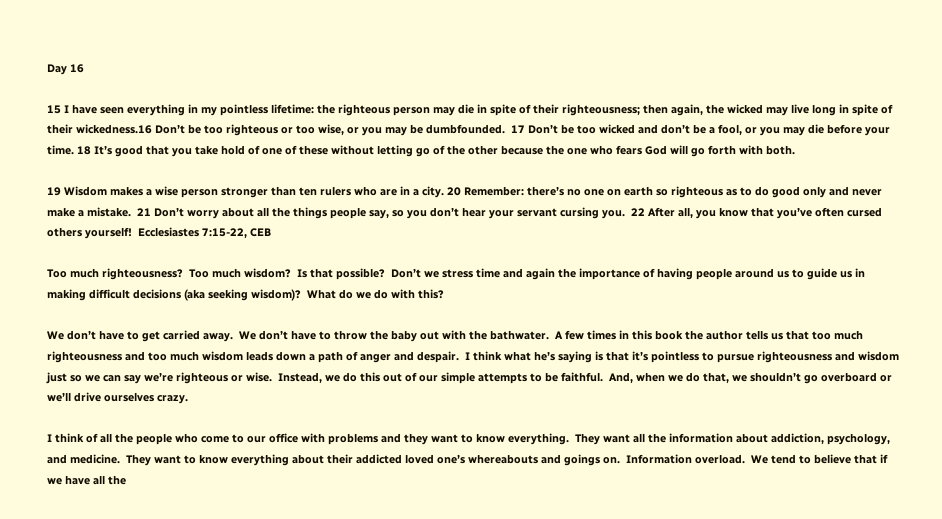Day 16

15 I have seen everything in my pointless lifetime: the righteous person may die in spite of their righteousness; then again, the wicked may live long in spite of their wickedness.16 Don’t be too righteous or too wise, or you may be dumbfounded.  17 Don’t be too wicked and don’t be a fool, or you may die before your time. 18 It’s good that you take hold of one of these without letting go of the other because the one who fears God will go forth with both.

19 Wisdom makes a wise person stronger than ten rulers who are in a city. 20 Remember: there’s no one on earth so righteous as to do good only and never make a mistake.  21 Don’t worry about all the things people say, so you don’t hear your servant cursing you.  22 After all, you know that you’ve often cursed others yourself!  Ecclesiastes 7:15-22, CEB

Too much righteousness?  Too much wisdom?  Is that possible?  Don’t we stress time and again the importance of having people around us to guide us in making difficult decisions (aka seeking wisdom)?  What do we do with this?

We don’t have to get carried away.  We don’t have to throw the baby out with the bathwater.  A few times in this book the author tells us that too much righteousness and too much wisdom leads down a path of anger and despair.  I think what he’s saying is that it’s pointless to pursue righteousness and wisdom just so we can say we’re righteous or wise.  Instead, we do this out of our simple attempts to be faithful.  And, when we do that, we shouldn’t go overboard or we’ll drive ourselves crazy.

I think of all the people who come to our office with problems and they want to know everything.  They want all the information about addiction, psychology, and medicine.  They want to know everything about their addicted loved one’s whereabouts and goings on.  Information overload.  We tend to believe that if we have all the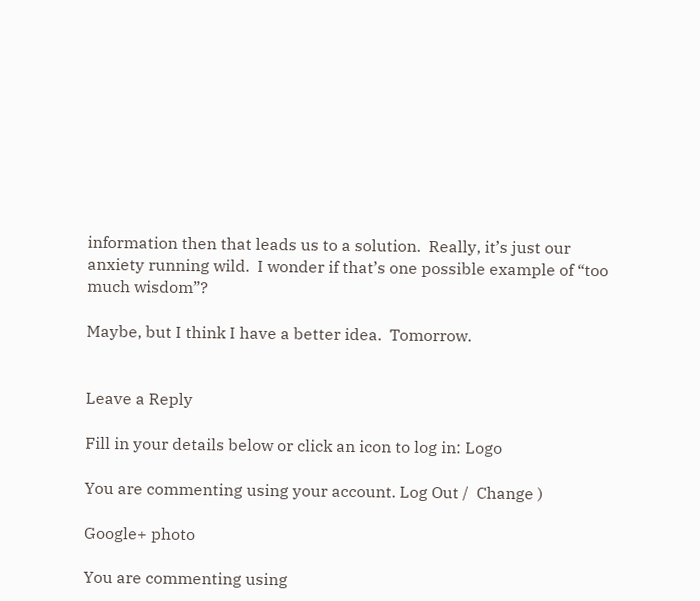information then that leads us to a solution.  Really, it’s just our anxiety running wild.  I wonder if that’s one possible example of “too much wisdom”?

Maybe, but I think I have a better idea.  Tomorrow.


Leave a Reply

Fill in your details below or click an icon to log in: Logo

You are commenting using your account. Log Out /  Change )

Google+ photo

You are commenting using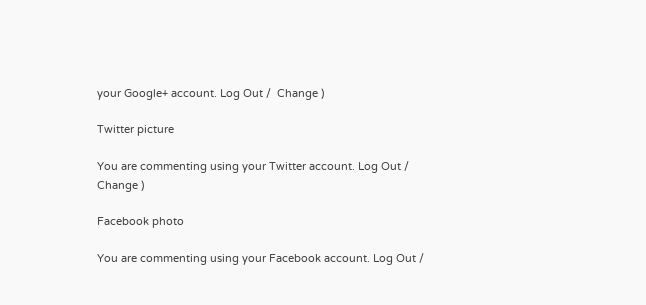your Google+ account. Log Out /  Change )

Twitter picture

You are commenting using your Twitter account. Log Out /  Change )

Facebook photo

You are commenting using your Facebook account. Log Out /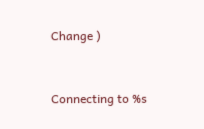Change )


Connecting to %s